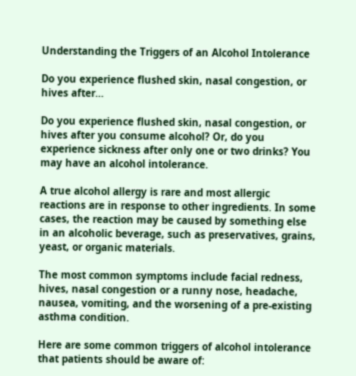Understanding the Triggers of an Alcohol Intolerance

Do you experience flushed skin, nasal congestion, or hives after…

Do you experience flushed skin, nasal congestion, or hives after you consume alcohol? Or, do you experience sickness after only one or two drinks? You may have an alcohol intolerance.

A true alcohol allergy is rare and most allergic reactions are in response to other ingredients. In some cases, the reaction may be caused by something else in an alcoholic beverage, such as preservatives, grains, yeast, or organic materials.

The most common symptoms include facial redness, hives, nasal congestion or a runny nose, headache, nausea, vomiting, and the worsening of a pre-existing asthma condition.

Here are some common triggers of alcohol intolerance that patients should be aware of: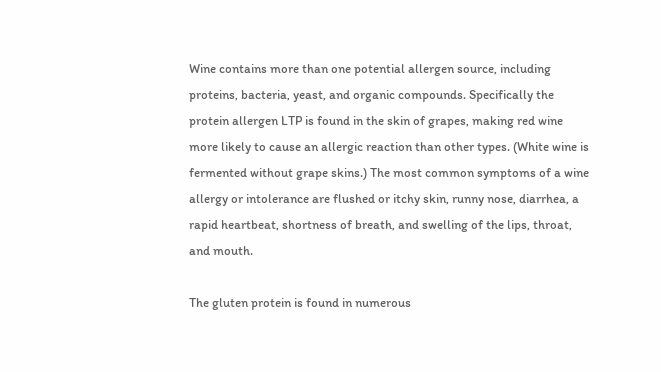Wine contains more than one potential allergen source, including proteins, bacteria, yeast, and organic compounds. Specifically the protein allergen LTP is found in the skin of grapes, making red wine more likely to cause an allergic reaction than other types. (White wine is fermented without grape skins.) The most common symptoms of a wine allergy or intolerance are flushed or itchy skin, runny nose, diarrhea, a rapid heartbeat, shortness of breath, and swelling of the lips, throat, and mouth.

The gluten protein is found in numerous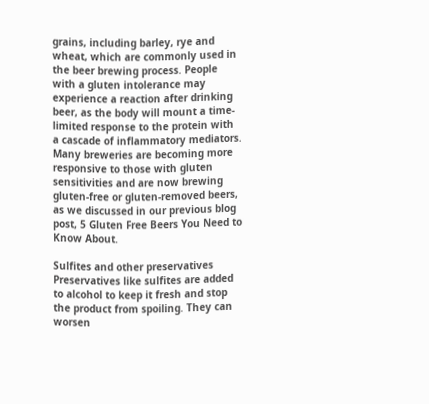grains, including barley, rye and wheat, which are commonly used in the beer brewing process. People with a gluten intolerance may experience a reaction after drinking beer, as the body will mount a time-limited response to the protein with a cascade of inflammatory mediators. Many breweries are becoming more responsive to those with gluten sensitivities and are now brewing gluten-free or gluten-removed beers, as we discussed in our previous blog post, 5 Gluten Free Beers You Need to Know About.

Sulfites and other preservatives
Preservatives like sulfites are added to alcohol to keep it fresh and stop the product from spoiling. They can worsen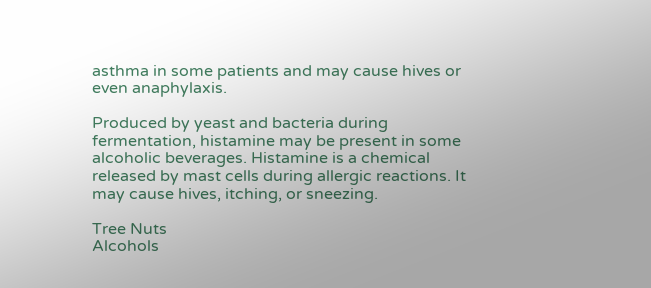asthma in some patients and may cause hives or even anaphylaxis.

Produced by yeast and bacteria during fermentation, histamine may be present in some alcoholic beverages. Histamine is a chemical released by mast cells during allergic reactions. It may cause hives, itching, or sneezing.

Tree Nuts
Alcohols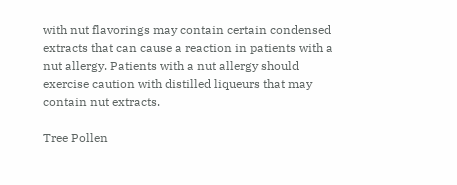with nut flavorings may contain certain condensed extracts that can cause a reaction in patients with a nut allergy. Patients with a nut allergy should exercise caution with distilled liqueurs that may contain nut extracts.

Tree Pollen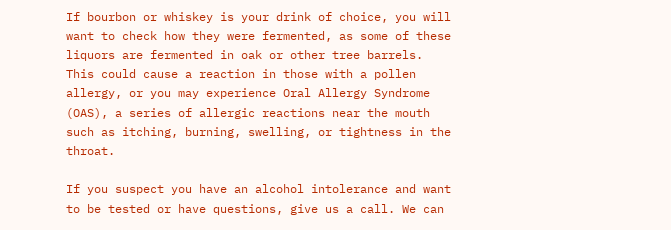If bourbon or whiskey is your drink of choice, you will want to check how they were fermented, as some of these liquors are fermented in oak or other tree barrels. This could cause a reaction in those with a pollen allergy, or you may experience Oral Allergy Syndrome (OAS), a series of allergic reactions near the mouth such as itching, burning, swelling, or tightness in the throat.

If you suspect you have an alcohol intolerance and want to be tested or have questions, give us a call. We can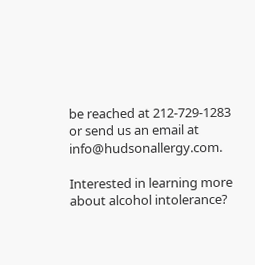be reached at 212-729-1283 or send us an email at info@hudsonallergy.com.

Interested in learning more about alcohol intolerance?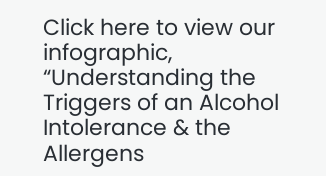Click here to view our infographic, “Understanding the Triggers of an Alcohol Intolerance & the Allergens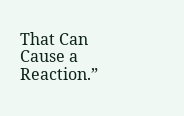That Can Cause a Reaction.”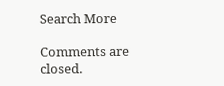Search More

Comments are closed.